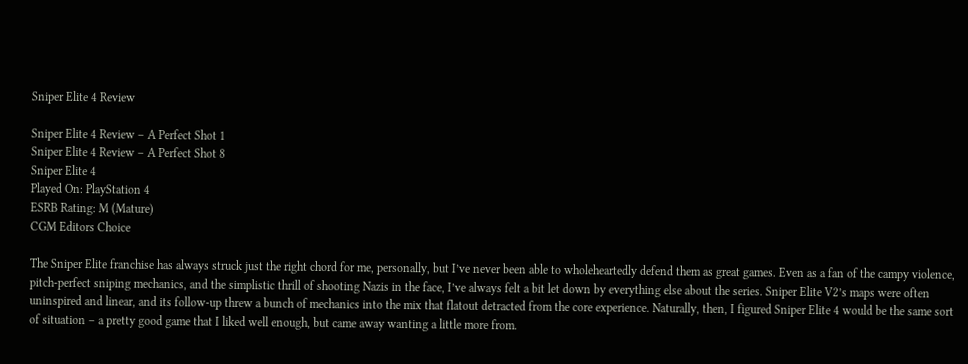Sniper Elite 4 Review

Sniper Elite 4 Review – A Perfect Shot 1
Sniper Elite 4 Review – A Perfect Shot 8
Sniper Elite 4
Played On: PlayStation 4
ESRB Rating: M (Mature)
CGM Editors Choice

The Sniper Elite franchise has always struck just the right chord for me, personally, but I’ve never been able to wholeheartedly defend them as great games. Even as a fan of the campy violence, pitch-perfect sniping mechanics, and the simplistic thrill of shooting Nazis in the face, I’ve always felt a bit let down by everything else about the series. Sniper Elite V2’s maps were often uninspired and linear, and its follow-up threw a bunch of mechanics into the mix that flatout detracted from the core experience. Naturally, then, I figured Sniper Elite 4 would be the same sort of situation – a pretty good game that I liked well enough, but came away wanting a little more from.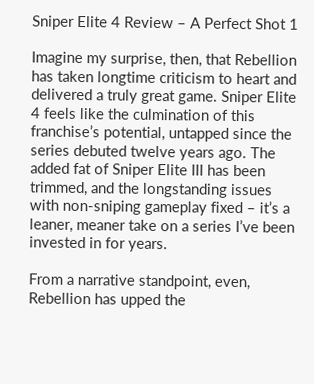Sniper Elite 4 Review – A Perfect Shot 1

Imagine my surprise, then, that Rebellion has taken longtime criticism to heart and delivered a truly great game. Sniper Elite 4 feels like the culmination of this franchise’s potential, untapped since the series debuted twelve years ago. The added fat of Sniper Elite III has been trimmed, and the longstanding issues with non-sniping gameplay fixed – it’s a leaner, meaner take on a series I’ve been invested in for years.

From a narrative standpoint, even, Rebellion has upped the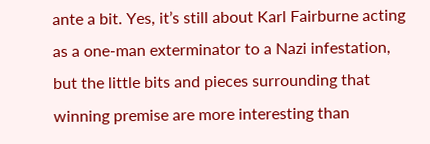ante a bit. Yes, it’s still about Karl Fairburne acting as a one-man exterminator to a Nazi infestation, but the little bits and pieces surrounding that winning premise are more interesting than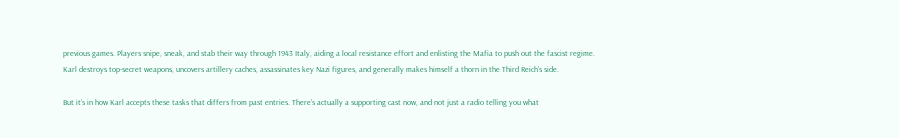previous games. Players snipe, sneak, and stab their way through 1943 Italy, aiding a local resistance effort and enlisting the Mafia to push out the fascist regime. Karl destroys top-secret weapons, uncovers artillery caches, assassinates key Nazi figures, and generally makes himself a thorn in the Third Reich’s side.

But it’s in how Karl accepts these tasks that differs from past entries. There’s actually a supporting cast now, and not just a radio telling you what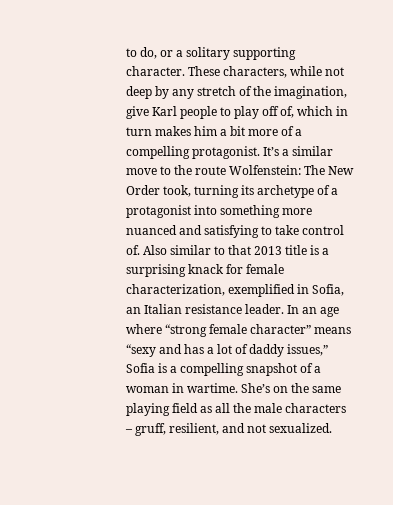to do, or a solitary supporting character. These characters, while not deep by any stretch of the imagination, give Karl people to play off of, which in turn makes him a bit more of a compelling protagonist. It’s a similar move to the route Wolfenstein: The New Order took, turning its archetype of a protagonist into something more nuanced and satisfying to take control of. Also similar to that 2013 title is a surprising knack for female characterization, exemplified in Sofia, an Italian resistance leader. In an age where “strong female character” means “sexy and has a lot of daddy issues,” Sofia is a compelling snapshot of a woman in wartime. She’s on the same playing field as all the male characters – gruff, resilient, and not sexualized.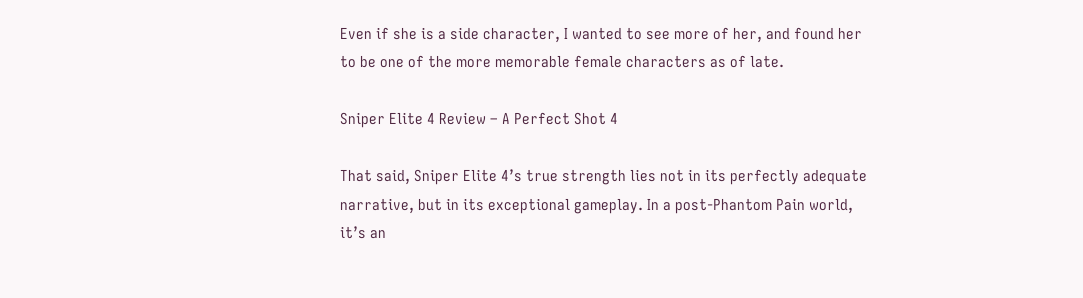Even if she is a side character, I wanted to see more of her, and found her to be one of the more memorable female characters as of late.

Sniper Elite 4 Review – A Perfect Shot 4

That said, Sniper Elite 4’s true strength lies not in its perfectly adequate narrative, but in its exceptional gameplay. In a post-Phantom Pain world, it’s an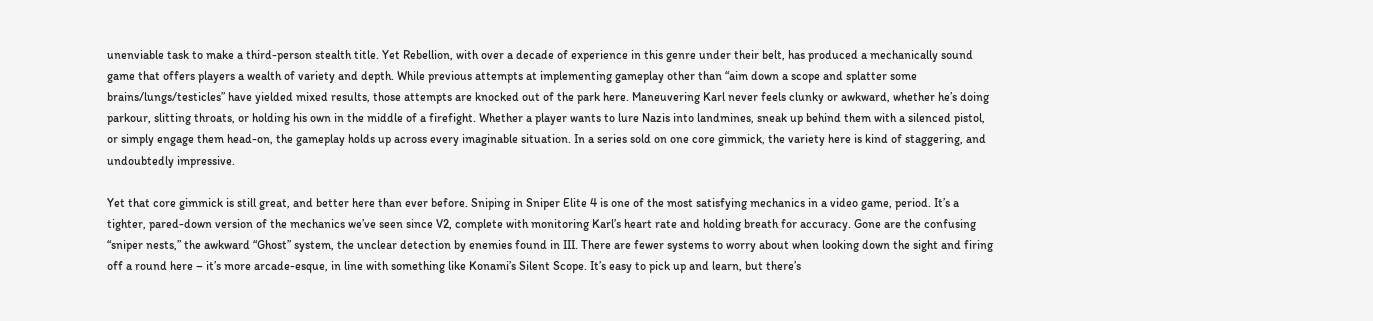unenviable task to make a third-person stealth title. Yet Rebellion, with over a decade of experience in this genre under their belt, has produced a mechanically sound game that offers players a wealth of variety and depth. While previous attempts at implementing gameplay other than “aim down a scope and splatter some brains/lungs/testicles” have yielded mixed results, those attempts are knocked out of the park here. Maneuvering Karl never feels clunky or awkward, whether he’s doing parkour, slitting throats, or holding his own in the middle of a firefight. Whether a player wants to lure Nazis into landmines, sneak up behind them with a silenced pistol, or simply engage them head-on, the gameplay holds up across every imaginable situation. In a series sold on one core gimmick, the variety here is kind of staggering, and undoubtedly impressive.

Yet that core gimmick is still great, and better here than ever before. Sniping in Sniper Elite 4 is one of the most satisfying mechanics in a video game, period. It’s a tighter, pared-down version of the mechanics we’ve seen since V2, complete with monitoring Karl’s heart rate and holding breath for accuracy. Gone are the confusing “sniper nests,” the awkward “Ghost” system, the unclear detection by enemies found in III. There are fewer systems to worry about when looking down the sight and firing off a round here – it’s more arcade-esque, in line with something like Konami’s Silent Scope. It’s easy to pick up and learn, but there’s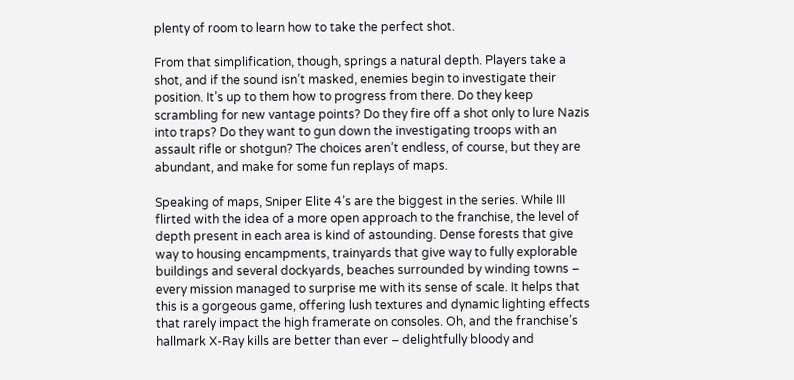plenty of room to learn how to take the perfect shot.

From that simplification, though, springs a natural depth. Players take a shot, and if the sound isn’t masked, enemies begin to investigate their position. It’s up to them how to progress from there. Do they keep scrambling for new vantage points? Do they fire off a shot only to lure Nazis into traps? Do they want to gun down the investigating troops with an assault rifle or shotgun? The choices aren’t endless, of course, but they are abundant, and make for some fun replays of maps.

Speaking of maps, Sniper Elite 4’s are the biggest in the series. While III flirted with the idea of a more open approach to the franchise, the level of depth present in each area is kind of astounding. Dense forests that give way to housing encampments, trainyards that give way to fully explorable buildings and several dockyards, beaches surrounded by winding towns – every mission managed to surprise me with its sense of scale. It helps that this is a gorgeous game, offering lush textures and dynamic lighting effects that rarely impact the high framerate on consoles. Oh, and the franchise’s hallmark X-Ray kills are better than ever – delightfully bloody and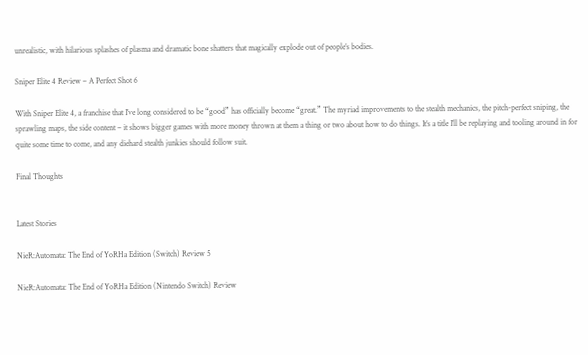unrealistic, with hilarious splashes of plasma and dramatic bone shatters that magically explode out of people’s bodies.

Sniper Elite 4 Review – A Perfect Shot 6

With Sniper Elite 4, a franchise that I’ve long considered to be “good” has officially become “great.” The myriad improvements to the stealth mechanics, the pitch-perfect sniping, the sprawling maps, the side content – it shows bigger games with more money thrown at them a thing or two about how to do things. It’s a title I’ll be replaying and tooling around in for quite some time to come, and any diehard stealth junkies should follow suit.

Final Thoughts


Latest Stories

NieR:Automata: The End of YoRHa Edition (Switch) Review 5

NieR:Automata: The End of YoRHa Edition (Nintendo Switch) Review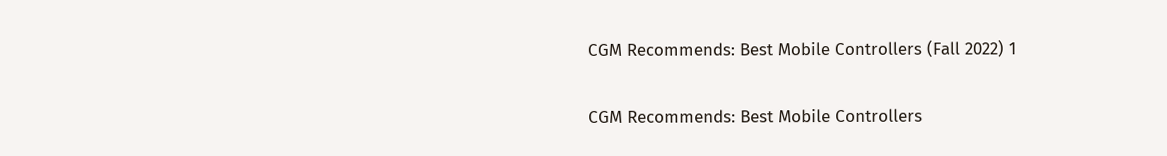CGM Recommends: Best Mobile Controllers (Fall 2022) 1

CGM Recommends: Best Mobile Controllers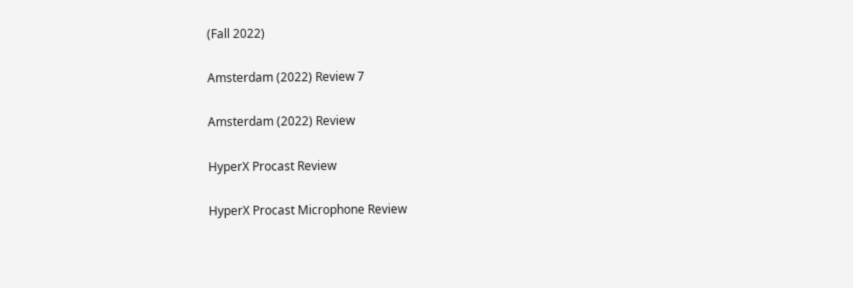(Fall 2022)

Amsterdam (2022) Review 7

Amsterdam (2022) Review

HyperX Procast Review

HyperX Procast Microphone Review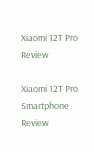Xiaomi 12T Pro Review

Xiaomi 12T Pro Smartphone Review